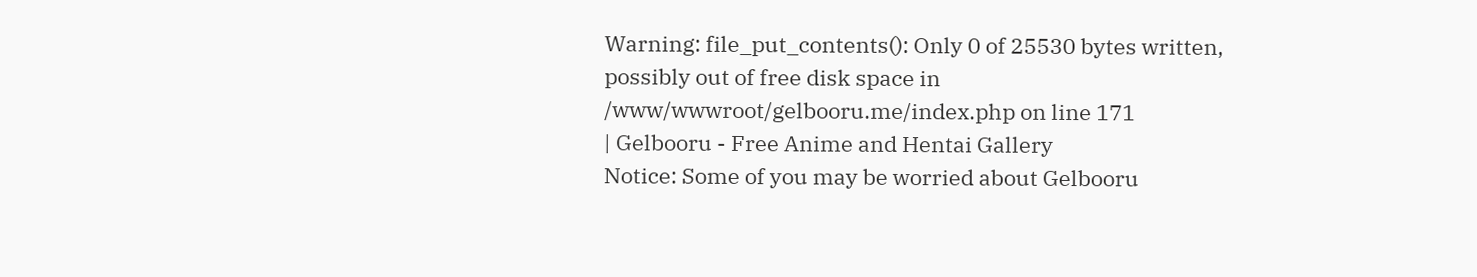Warning: file_put_contents(): Only 0 of 25530 bytes written, possibly out of free disk space in /www/wwwroot/gelbooru.me/index.php on line 171
| Gelbooru - Free Anime and Hentai Gallery
Notice: Some of you may be worried about Gelbooru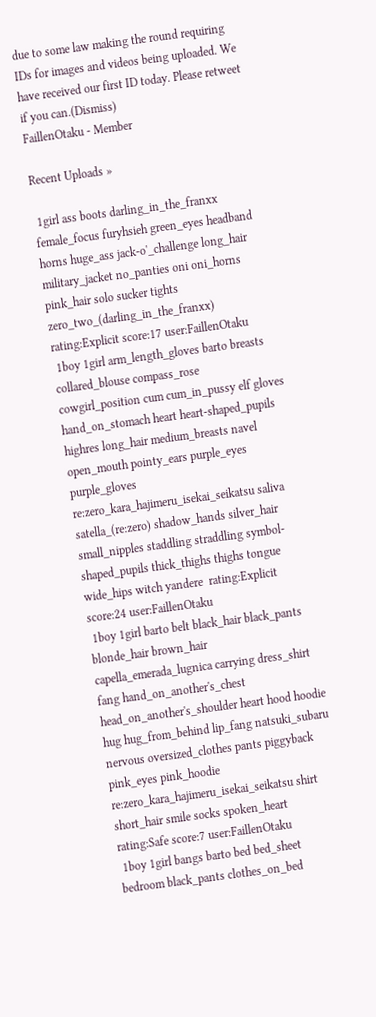due to some law making the round requiring IDs for images and videos being uploaded. We have received our first ID today. Please retweet if you can.(Dismiss)
FaillenOtaku - Member

Recent Uploads »

 1girl ass boots darling_in_the_franxx female_focus furyhsieh green_eyes headband horns huge_ass jack-o'_challenge long_hair military_jacket no_panties oni oni_horns pink_hair solo sucker tights zero_two_(darling_in_the_franxx)  rating:Explicit score:17 user:FaillenOtaku
 1boy 1girl arm_length_gloves barto breasts collared_blouse compass_rose cowgirl_position cum cum_in_pussy elf gloves hand_on_stomach heart heart-shaped_pupils highres long_hair medium_breasts navel open_mouth pointy_ears purple_eyes purple_gloves re:zero_kara_hajimeru_isekai_seikatsu saliva satella_(re:zero) shadow_hands silver_hair small_nipples staddling straddling symbol-shaped_pupils thick_thighs thighs tongue wide_hips witch yandere  rating:Explicit score:24 user:FaillenOtaku
 1boy 1girl barto belt black_hair black_pants blonde_hair brown_hair capella_emerada_lugnica carrying dress_shirt fang hand_on_another's_chest head_on_another's_shoulder heart hood hoodie hug hug_from_behind lip_fang natsuki_subaru nervous oversized_clothes pants piggyback pink_eyes pink_hoodie re:zero_kara_hajimeru_isekai_seikatsu shirt short_hair smile socks spoken_heart  rating:Safe score:7 user:FaillenOtaku
 1boy 1girl bangs barto bed bed_sheet bedroom black_pants clothes_on_bed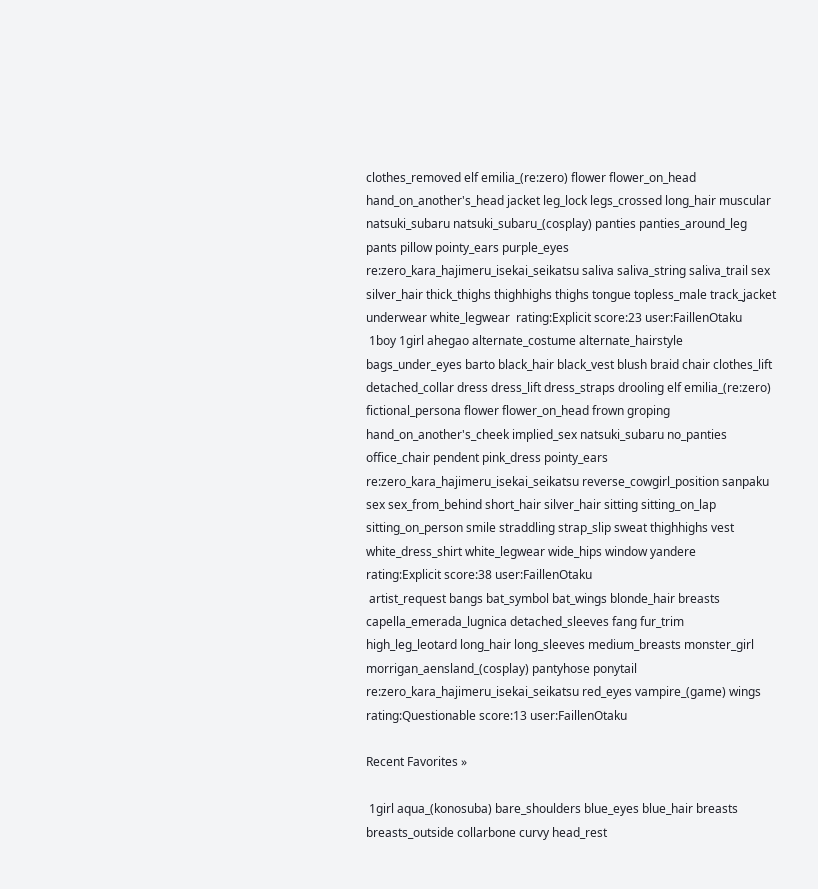clothes_removed elf emilia_(re:zero) flower flower_on_head hand_on_another's_head jacket leg_lock legs_crossed long_hair muscular natsuki_subaru natsuki_subaru_(cosplay) panties panties_around_leg pants pillow pointy_ears purple_eyes re:zero_kara_hajimeru_isekai_seikatsu saliva saliva_string saliva_trail sex silver_hair thick_thighs thighhighs thighs tongue topless_male track_jacket underwear white_legwear  rating:Explicit score:23 user:FaillenOtaku
 1boy 1girl ahegao alternate_costume alternate_hairstyle bags_under_eyes barto black_hair black_vest blush braid chair clothes_lift detached_collar dress dress_lift dress_straps drooling elf emilia_(re:zero) fictional_persona flower flower_on_head frown groping hand_on_another's_cheek implied_sex natsuki_subaru no_panties office_chair pendent pink_dress pointy_ears re:zero_kara_hajimeru_isekai_seikatsu reverse_cowgirl_position sanpaku sex sex_from_behind short_hair silver_hair sitting sitting_on_lap sitting_on_person smile straddling strap_slip sweat thighhighs vest white_dress_shirt white_legwear wide_hips window yandere  rating:Explicit score:38 user:FaillenOtaku
 artist_request bangs bat_symbol bat_wings blonde_hair breasts capella_emerada_lugnica detached_sleeves fang fur_trim high_leg_leotard long_hair long_sleeves medium_breasts monster_girl morrigan_aensland_(cosplay) pantyhose ponytail re:zero_kara_hajimeru_isekai_seikatsu red_eyes vampire_(game) wings  rating:Questionable score:13 user:FaillenOtaku

Recent Favorites »

 1girl aqua_(konosuba) bare_shoulders blue_eyes blue_hair breasts breasts_outside collarbone curvy head_rest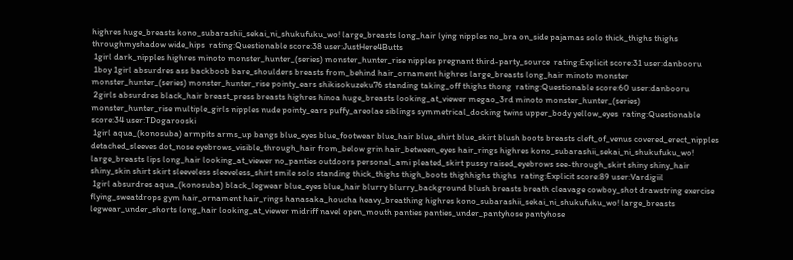highres huge_breasts kono_subarashii_sekai_ni_shukufuku_wo! large_breasts long_hair lying nipples no_bra on_side pajamas solo thick_thighs thighs throughmyshadow wide_hips  rating:Questionable score:38 user:JustHere4Butts
 1girl dark_nipples highres minoto monster_hunter_(series) monster_hunter_rise nipples pregnant third-party_source  rating:Explicit score:31 user:danbooru
 1boy 1girl absurdres ass backboob bare_shoulders breasts from_behind hair_ornament highres large_breasts long_hair minoto monster monster_hunter_(series) monster_hunter_rise pointy_ears shikisokuzeku76 standing taking_off thighs thong  rating:Questionable score:60 user:danbooru
 2girls absurdres black_hair breast_press breasts highres hinoa huge_breasts looking_at_viewer megao_3rd minoto monster_hunter_(series) monster_hunter_rise multiple_girls nipples nude pointy_ears puffy_areolae siblings symmetrical_docking twins upper_body yellow_eyes  rating:Questionable score:34 user:TDogarooski
 1girl aqua_(konosuba) armpits arms_up bangs blue_eyes blue_footwear blue_hair blue_shirt blue_skirt blush boots breasts cleft_of_venus covered_erect_nipples detached_sleeves dot_nose eyebrows_visible_through_hair from_below grin hair_between_eyes hair_rings highres kono_subarashii_sekai_ni_shukufuku_wo! large_breasts lips long_hair looking_at_viewer no_panties outdoors personal_ami pleated_skirt pussy raised_eyebrows see-through_skirt shiny shiny_hair shiny_skin shirt skirt sleeveless sleeveless_shirt smile solo standing thick_thighs thigh_boots thighhighs thighs  rating:Explicit score:89 user:Vardigiil
 1girl absurdres aqua_(konosuba) black_legwear blue_eyes blue_hair blurry blurry_background blush breasts breath cleavage cowboy_shot drawstring exercise flying_sweatdrops gym hair_ornament hair_rings hanasaka_houcha heavy_breathing highres kono_subarashii_sekai_ni_shukufuku_wo! large_breasts legwear_under_shorts long_hair looking_at_viewer midriff navel open_mouth panties panties_under_pantyhose pantyhose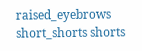raised_eyebrows short_shorts shorts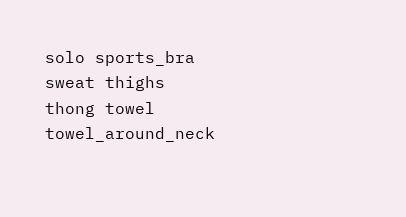solo sports_bra sweat thighs thong towel towel_around_neck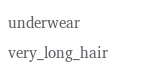underwear very_long_hair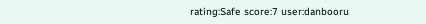rating:Safe score:7 user:danbooru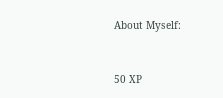About Myself:


50 XP